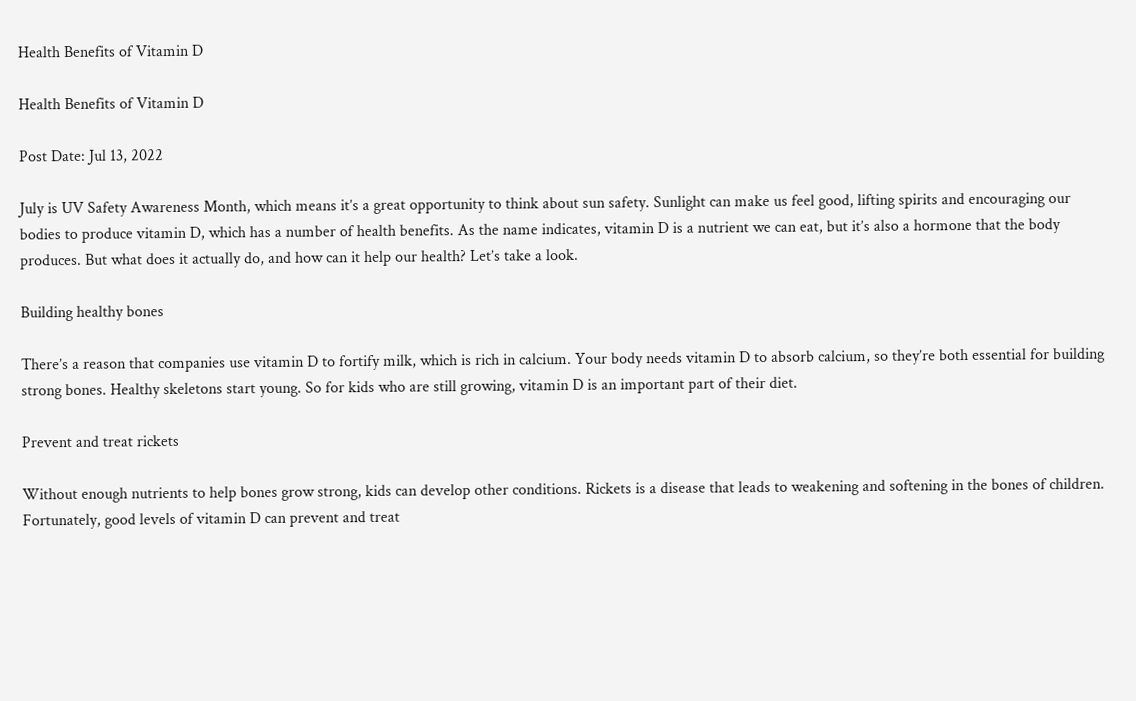Health Benefits of Vitamin D

Health Benefits of Vitamin D

Post Date: Jul 13, 2022

July is UV Safety Awareness Month, which means it’s a great opportunity to think about sun safety. Sunlight can make us feel good, lifting spirits and encouraging our bodies to produce vitamin D, which has a number of health benefits. As the name indicates, vitamin D is a nutrient we can eat, but it’s also a hormone that the body produces. But what does it actually do, and how can it help our health? Let’s take a look.

Building healthy bones

There’s a reason that companies use vitamin D to fortify milk, which is rich in calcium. Your body needs vitamin D to absorb calcium, so they’re both essential for building strong bones. Healthy skeletons start young. So for kids who are still growing, vitamin D is an important part of their diet.

Prevent and treat rickets

Without enough nutrients to help bones grow strong, kids can develop other conditions. Rickets is a disease that leads to weakening and softening in the bones of children. Fortunately, good levels of vitamin D can prevent and treat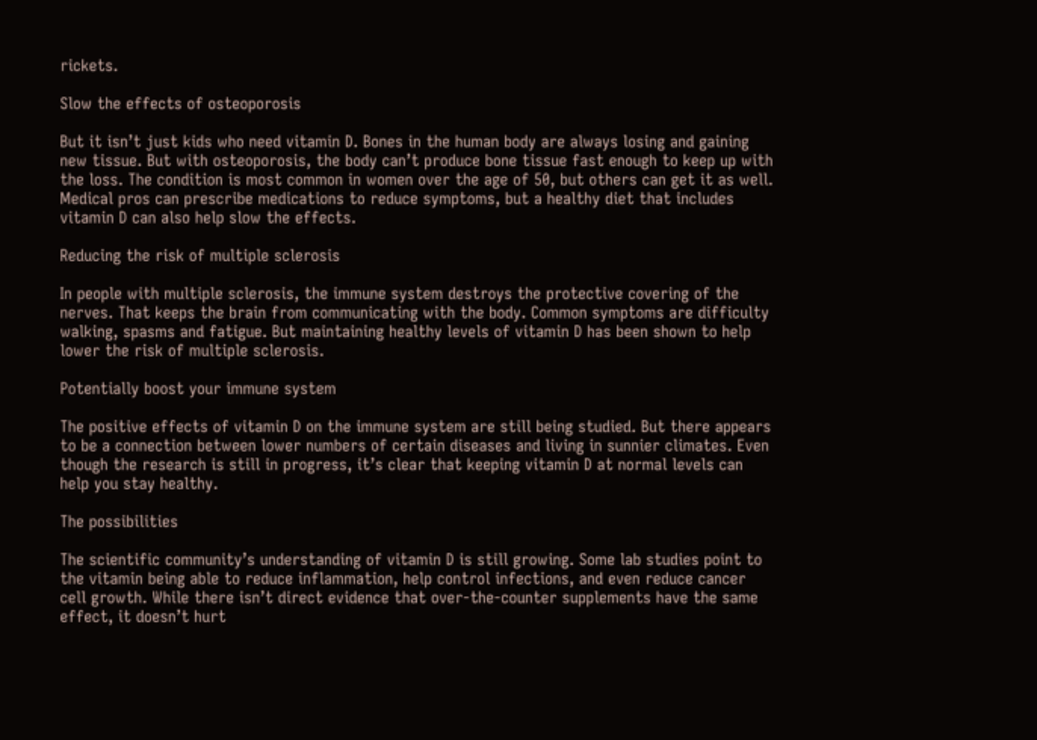rickets.

Slow the effects of osteoporosis

But it isn’t just kids who need vitamin D. Bones in the human body are always losing and gaining new tissue. But with osteoporosis, the body can’t produce bone tissue fast enough to keep up with the loss. The condition is most common in women over the age of 50, but others can get it as well. Medical pros can prescribe medications to reduce symptoms, but a healthy diet that includes vitamin D can also help slow the effects.

Reducing the risk of multiple sclerosis

In people with multiple sclerosis, the immune system destroys the protective covering of the nerves. That keeps the brain from communicating with the body. Common symptoms are difficulty walking, spasms and fatigue. But maintaining healthy levels of vitamin D has been shown to help lower the risk of multiple sclerosis.

Potentially boost your immune system

The positive effects of vitamin D on the immune system are still being studied. But there appears to be a connection between lower numbers of certain diseases and living in sunnier climates. Even though the research is still in progress, it’s clear that keeping vitamin D at normal levels can help you stay healthy.

The possibilities

The scientific community’s understanding of vitamin D is still growing. Some lab studies point to the vitamin being able to reduce inflammation, help control infections, and even reduce cancer cell growth. While there isn’t direct evidence that over-the-counter supplements have the same effect, it doesn’t hurt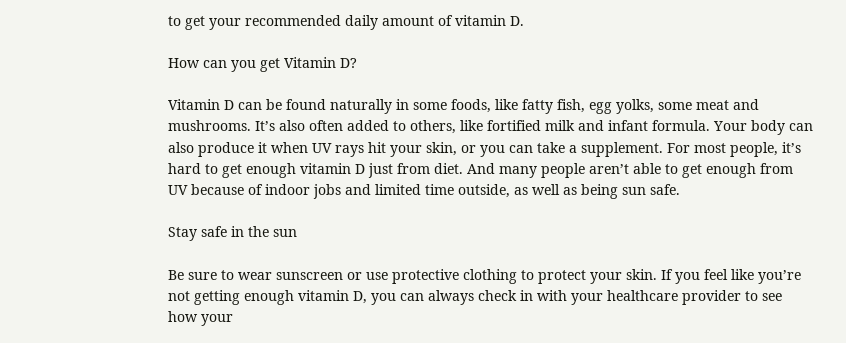to get your recommended daily amount of vitamin D.

How can you get Vitamin D?

Vitamin D can be found naturally in some foods, like fatty fish, egg yolks, some meat and mushrooms. It’s also often added to others, like fortified milk and infant formula. Your body can also produce it when UV rays hit your skin, or you can take a supplement. For most people, it’s hard to get enough vitamin D just from diet. And many people aren’t able to get enough from UV because of indoor jobs and limited time outside, as well as being sun safe.

Stay safe in the sun

Be sure to wear sunscreen or use protective clothing to protect your skin. If you feel like you’re not getting enough vitamin D, you can always check in with your healthcare provider to see how your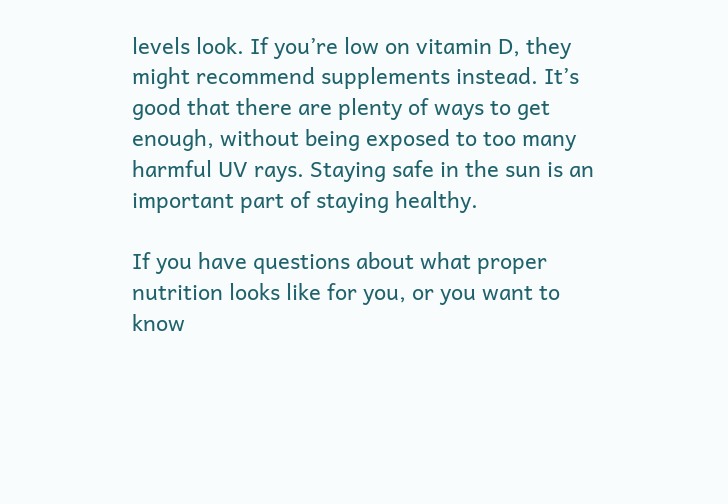levels look. If you’re low on vitamin D, they might recommend supplements instead. It’s good that there are plenty of ways to get enough, without being exposed to too many harmful UV rays. Staying safe in the sun is an important part of staying healthy.

If you have questions about what proper nutrition looks like for you, or you want to know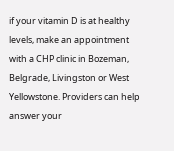if your vitamin D is at healthy levels, make an appointment with a CHP clinic in Bozeman, Belgrade, Livingston or West Yellowstone. Providers can help answer your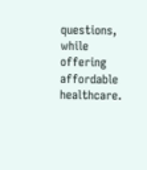questions, while offering affordable healthcare.